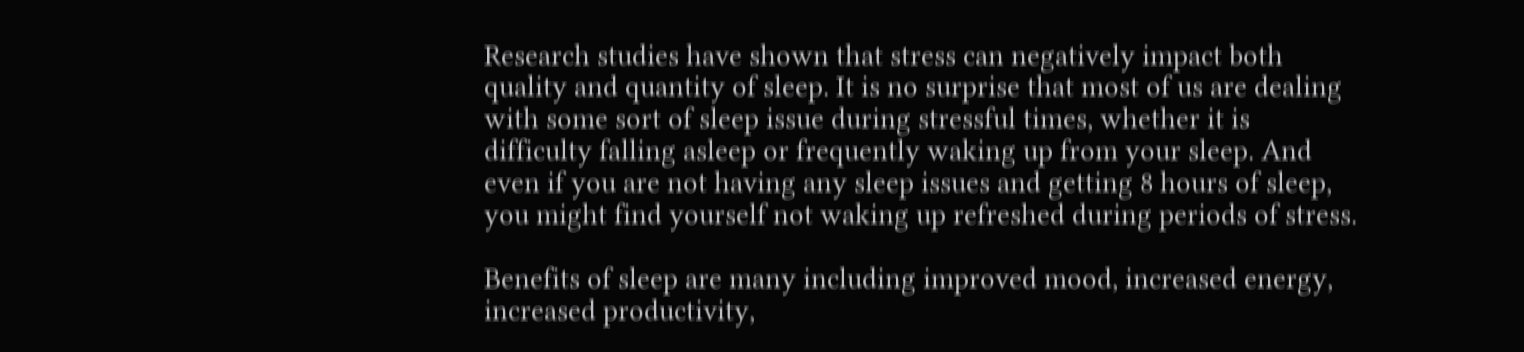Research studies have shown that stress can negatively impact both quality and quantity of sleep. It is no surprise that most of us are dealing with some sort of sleep issue during stressful times, whether it is difficulty falling asleep or frequently waking up from your sleep. And even if you are not having any sleep issues and getting 8 hours of sleep, you might find yourself not waking up refreshed during periods of stress.

Benefits of sleep are many including improved mood, increased energy, increased productivity,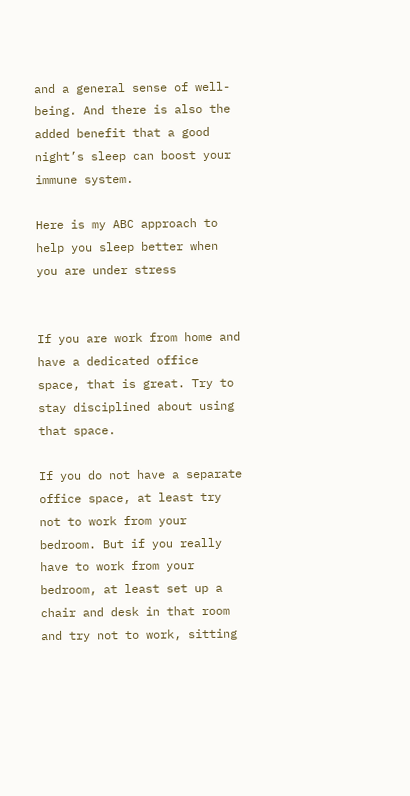and a general sense of well- being. And there is also the added benefit that a good night’s sleep can boost your immune system.

Here is my ABC approach to help you sleep better when you are under stress


If you are work from home and have a dedicated office space, that is great. Try to stay disciplined about using that space.

If you do not have a separate office space, at least try not to work from your bedroom. But if you really have to work from your bedroom, at least set up a chair and desk in that room and try not to work, sitting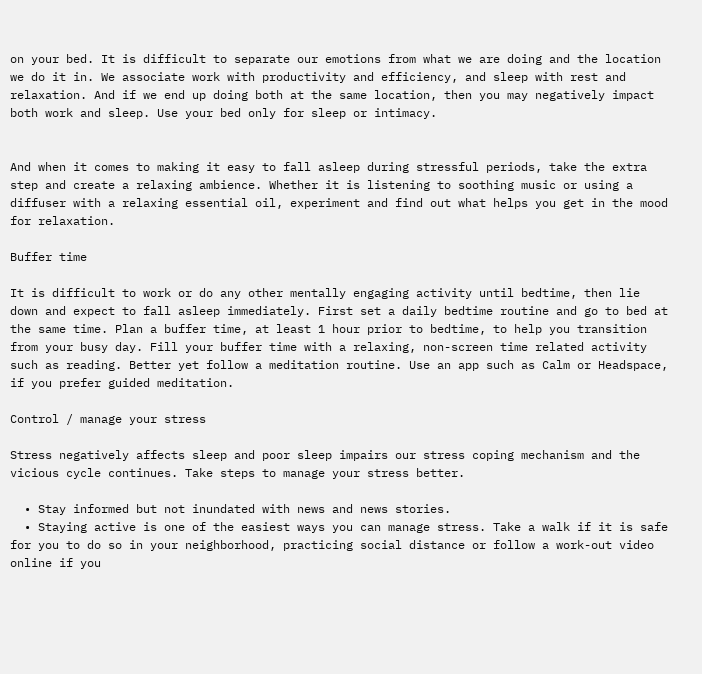on your bed. It is difficult to separate our emotions from what we are doing and the location we do it in. We associate work with productivity and efficiency, and sleep with rest and relaxation. And if we end up doing both at the same location, then you may negatively impact both work and sleep. Use your bed only for sleep or intimacy.


And when it comes to making it easy to fall asleep during stressful periods, take the extra step and create a relaxing ambience. Whether it is listening to soothing music or using a diffuser with a relaxing essential oil, experiment and find out what helps you get in the mood for relaxation.

Buffer time

It is difficult to work or do any other mentally engaging activity until bedtime, then lie down and expect to fall asleep immediately. First set a daily bedtime routine and go to bed at the same time. Plan a buffer time, at least 1 hour prior to bedtime, to help you transition from your busy day. Fill your buffer time with a relaxing, non-screen time related activity such as reading. Better yet follow a meditation routine. Use an app such as Calm or Headspace, if you prefer guided meditation.

Control / manage your stress

Stress negatively affects sleep and poor sleep impairs our stress coping mechanism and the vicious cycle continues. Take steps to manage your stress better.

  • Stay informed but not inundated with news and news stories.
  • Staying active is one of the easiest ways you can manage stress. Take a walk if it is safe for you to do so in your neighborhood, practicing social distance or follow a work-out video online if you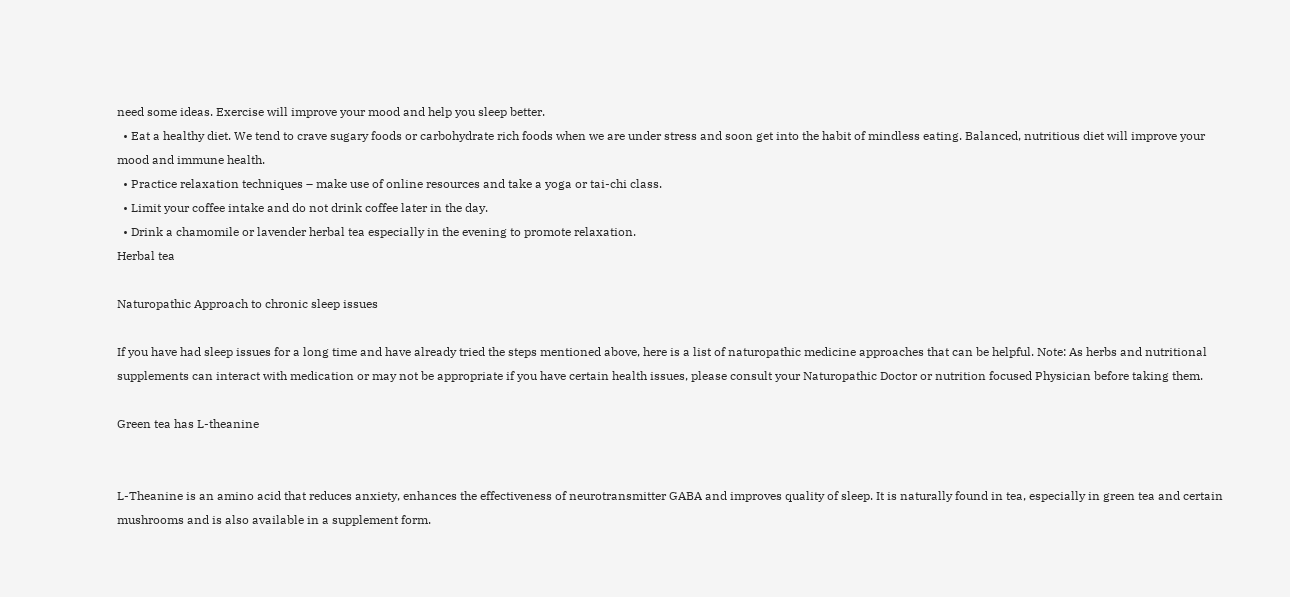need some ideas. Exercise will improve your mood and help you sleep better.
  • Eat a healthy diet. We tend to crave sugary foods or carbohydrate rich foods when we are under stress and soon get into the habit of mindless eating. Balanced, nutritious diet will improve your mood and immune health.
  • Practice relaxation techniques – make use of online resources and take a yoga or tai-chi class.
  • Limit your coffee intake and do not drink coffee later in the day.
  • Drink a chamomile or lavender herbal tea especially in the evening to promote relaxation.
Herbal tea

Naturopathic Approach to chronic sleep issues

If you have had sleep issues for a long time and have already tried the steps mentioned above, here is a list of naturopathic medicine approaches that can be helpful. Note: As herbs and nutritional supplements can interact with medication or may not be appropriate if you have certain health issues, please consult your Naturopathic Doctor or nutrition focused Physician before taking them.

Green tea has L-theanine


L-Theanine is an amino acid that reduces anxiety, enhances the effectiveness of neurotransmitter GABA and improves quality of sleep. It is naturally found in tea, especially in green tea and certain mushrooms and is also available in a supplement form.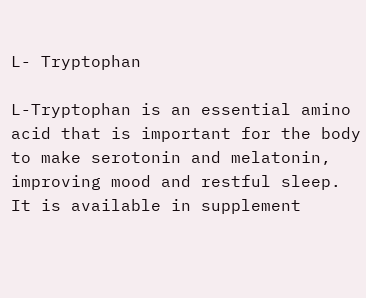L- Tryptophan

L-Tryptophan is an essential amino acid that is important for the body to make serotonin and melatonin, improving mood and restful sleep. It is available in supplement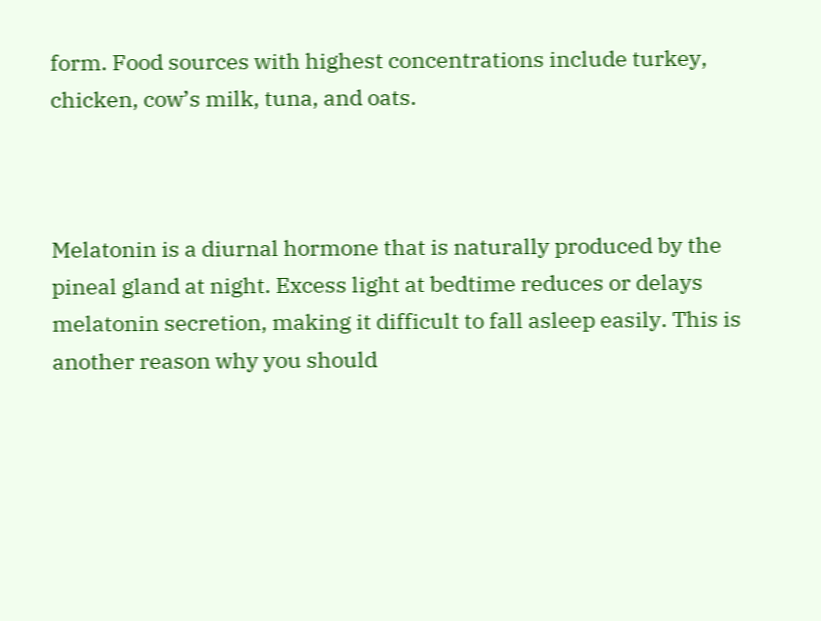form. Food sources with highest concentrations include turkey, chicken, cow’s milk, tuna, and oats.



Melatonin is a diurnal hormone that is naturally produced by the pineal gland at night. Excess light at bedtime reduces or delays melatonin secretion, making it difficult to fall asleep easily. This is another reason why you should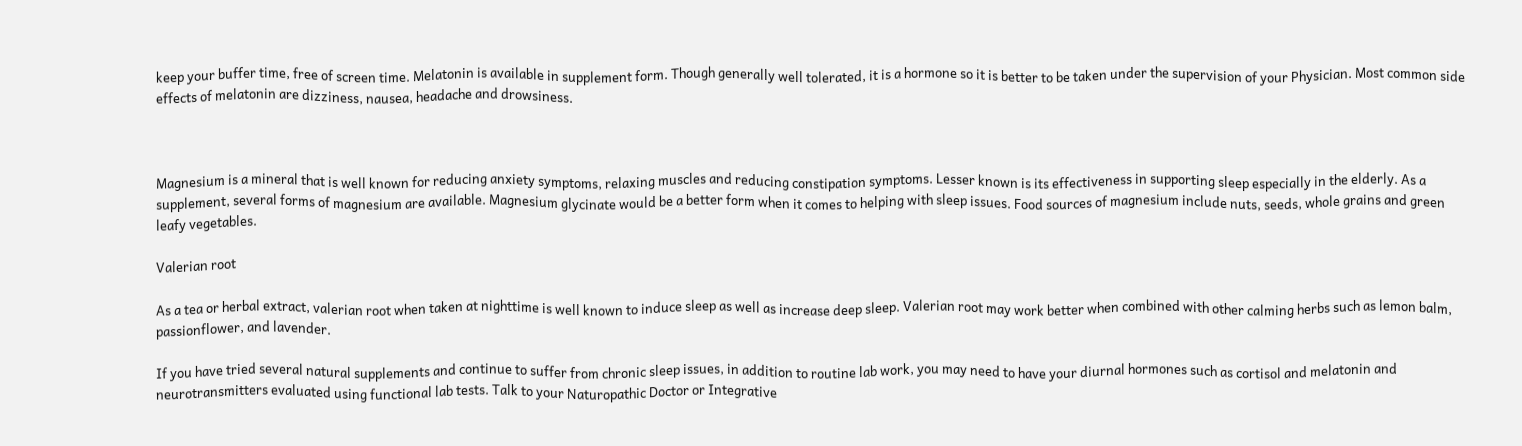keep your buffer time, free of screen time. Melatonin is available in supplement form. Though generally well tolerated, it is a hormone so it is better to be taken under the supervision of your Physician. Most common side effects of melatonin are dizziness, nausea, headache and drowsiness.



Magnesium is a mineral that is well known for reducing anxiety symptoms, relaxing muscles and reducing constipation symptoms. Lesser known is its effectiveness in supporting sleep especially in the elderly. As a supplement, several forms of magnesium are available. Magnesium glycinate would be a better form when it comes to helping with sleep issues. Food sources of magnesium include nuts, seeds, whole grains and green leafy vegetables.

Valerian root

As a tea or herbal extract, valerian root when taken at nighttime is well known to induce sleep as well as increase deep sleep. Valerian root may work better when combined with other calming herbs such as lemon balm, passionflower, and lavender.

If you have tried several natural supplements and continue to suffer from chronic sleep issues, in addition to routine lab work, you may need to have your diurnal hormones such as cortisol and melatonin and neurotransmitters evaluated using functional lab tests. Talk to your Naturopathic Doctor or Integrative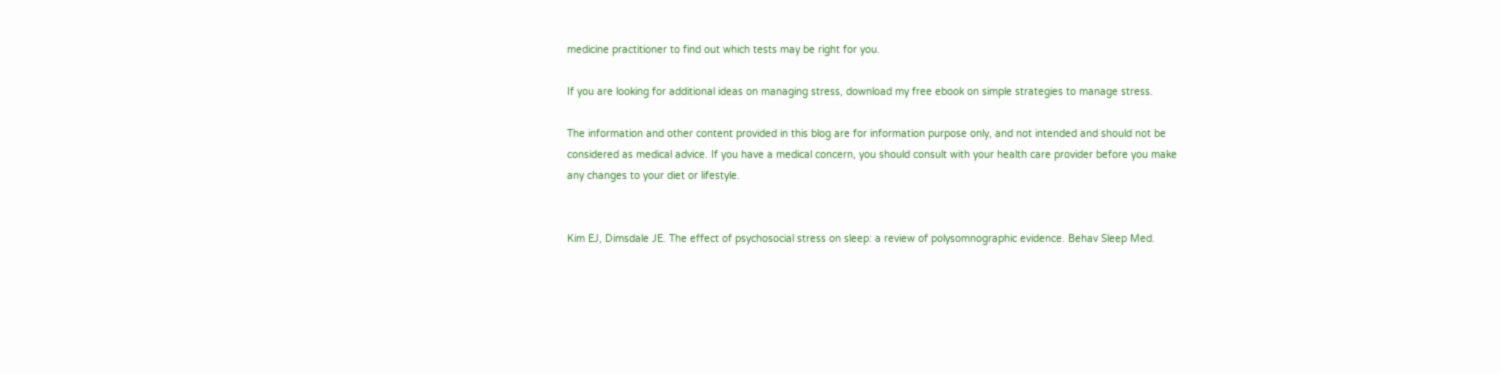medicine practitioner to find out which tests may be right for you.

If you are looking for additional ideas on managing stress, download my free ebook on simple strategies to manage stress.

The information and other content provided in this blog are for information purpose only, and not intended and should not be considered as medical advice. If you have a medical concern, you should consult with your health care provider before you make any changes to your diet or lifestyle.


Kim EJ, Dimsdale JE. The effect of psychosocial stress on sleep: a review of polysomnographic evidence. Behav Sleep Med.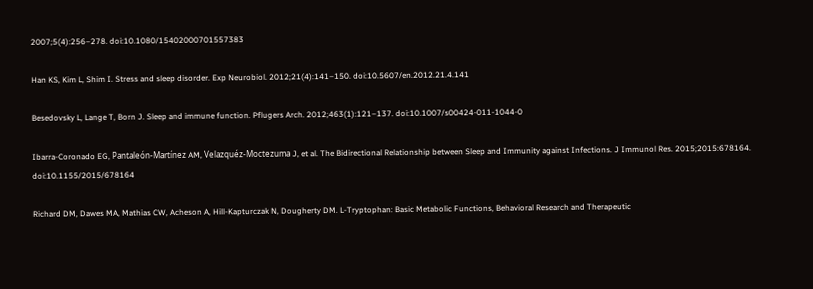2007;5(4):256–278. doi:10.1080/15402000701557383

Han KS, Kim L, Shim I. Stress and sleep disorder. Exp Neurobiol. 2012;21(4):141–150. doi:10.5607/en.2012.21.4.141

Besedovsky L, Lange T, Born J. Sleep and immune function. Pflugers Arch. 2012;463(1):121–137. doi:10.1007/s00424-011-1044-0

Ibarra-Coronado EG, Pantaleón-Martínez AM, Velazquéz-Moctezuma J, et al. The Bidirectional Relationship between Sleep and Immunity against Infections. J Immunol Res. 2015;2015:678164. doi:10.1155/2015/678164

Richard DM, Dawes MA, Mathias CW, Acheson A, Hill-Kapturczak N, Dougherty DM. L-Tryptophan: Basic Metabolic Functions, Behavioral Research and Therapeutic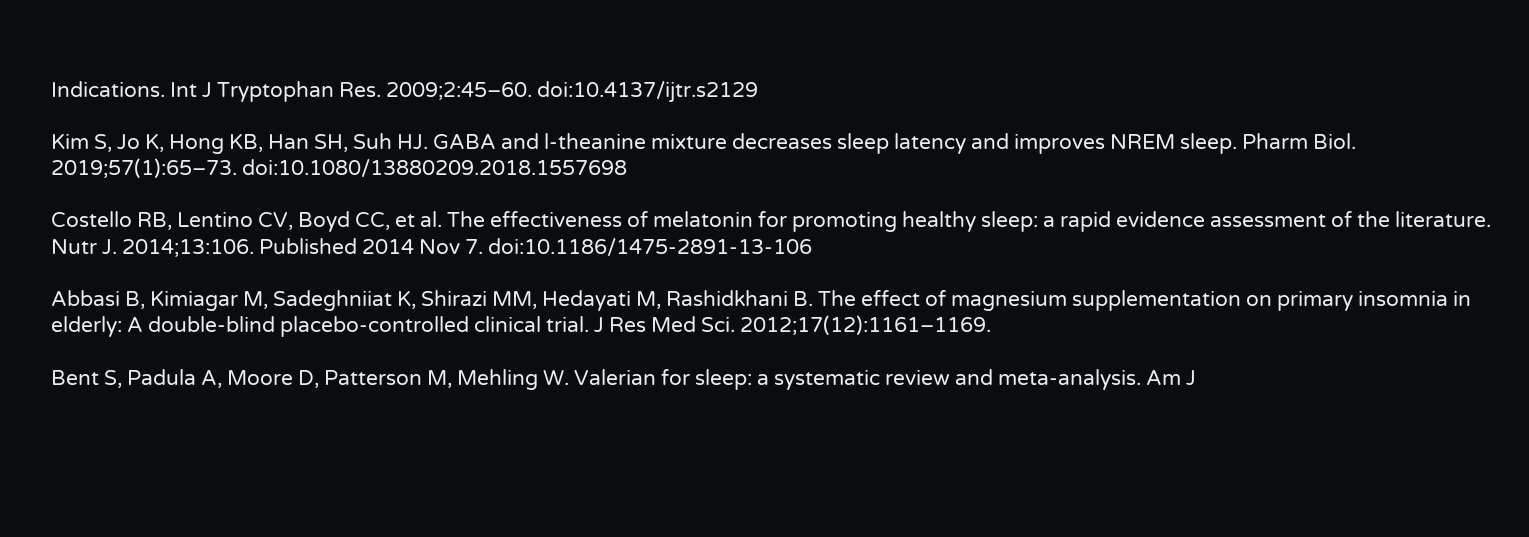Indications. Int J Tryptophan Res. 2009;2:45–60. doi:10.4137/ijtr.s2129

Kim S, Jo K, Hong KB, Han SH, Suh HJ. GABA and l-theanine mixture decreases sleep latency and improves NREM sleep. Pharm Biol. 2019;57(1):65–73. doi:10.1080/13880209.2018.1557698

Costello RB, Lentino CV, Boyd CC, et al. The effectiveness of melatonin for promoting healthy sleep: a rapid evidence assessment of the literature. Nutr J. 2014;13:106. Published 2014 Nov 7. doi:10.1186/1475-2891-13-106

Abbasi B, Kimiagar M, Sadeghniiat K, Shirazi MM, Hedayati M, Rashidkhani B. The effect of magnesium supplementation on primary insomnia in elderly: A double-blind placebo-controlled clinical trial. J Res Med Sci. 2012;17(12):1161–1169.

Bent S, Padula A, Moore D, Patterson M, Mehling W. Valerian for sleep: a systematic review and meta-analysis. Am J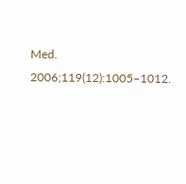Med. 2006;119(12):1005–1012.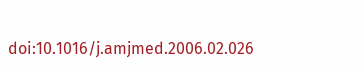doi:10.1016/j.amjmed.2006.02.026